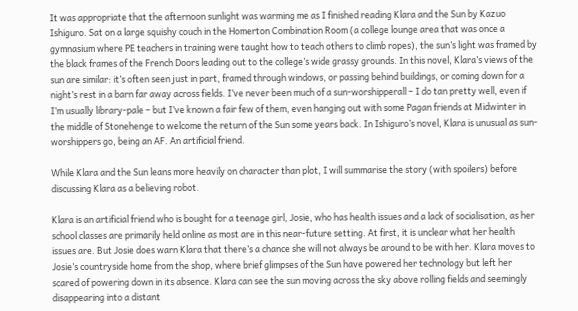It was appropriate that the afternoon sunlight was warming me as I finished reading Klara and the Sun by Kazuo Ishiguro. Sat on a large squishy couch in the Homerton Combination Room (a college lounge area that was once a gymnasium where PE teachers in training were taught how to teach others to climb ropes), the sun’s light was framed by the black frames of the French Doors leading out to the college’s wide grassy grounds. In this novel, Klara’s views of the sun are similar: it’s often seen just in part, framed through windows, or passing behind buildings, or coming down for a night’s rest in a barn far away across fields. I’ve never been much of a sun-worshipperall – I do tan pretty well, even if I’m usually library-pale – but I’ve known a fair few of them, even hanging out with some Pagan friends at Midwinter in the middle of Stonehenge to welcome the return of the Sun some years back. In Ishiguro’s novel, Klara is unusual as sun-worshippers go, being an AF. An artificial friend.

While Klara and the Sun leans more heavily on character than plot, I will summarise the story (with spoilers) before discussing Klara as a believing robot.

Klara is an artificial friend who is bought for a teenage girl, Josie, who has health issues and a lack of socialisation, as her school classes are primarily held online as most are in this near-future setting. At first, it is unclear what her health issues are. But Josie does warn Klara that there’s a chance she will not always be around to be with her. Klara moves to Josie’s countryside home from the shop, where brief glimpses of the Sun have powered her technology but left her scared of powering down in its absence. Klara can see the sun moving across the sky above rolling fields and seemingly disappearing into a distant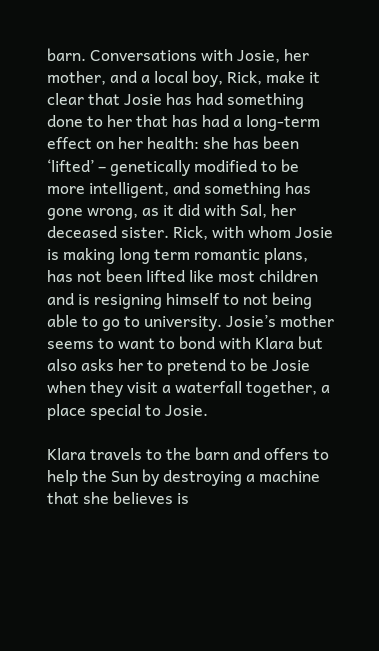barn. Conversations with Josie, her mother, and a local boy, Rick, make it clear that Josie has had something done to her that has had a long-term effect on her health: she has been ‘lifted’ – genetically modified to be more intelligent, and something has gone wrong, as it did with Sal, her deceased sister. Rick, with whom Josie is making long term romantic plans, has not been lifted like most children and is resigning himself to not being able to go to university. Josie’s mother seems to want to bond with Klara but also asks her to pretend to be Josie when they visit a waterfall together, a place special to Josie.

Klara travels to the barn and offers to help the Sun by destroying a machine that she believes is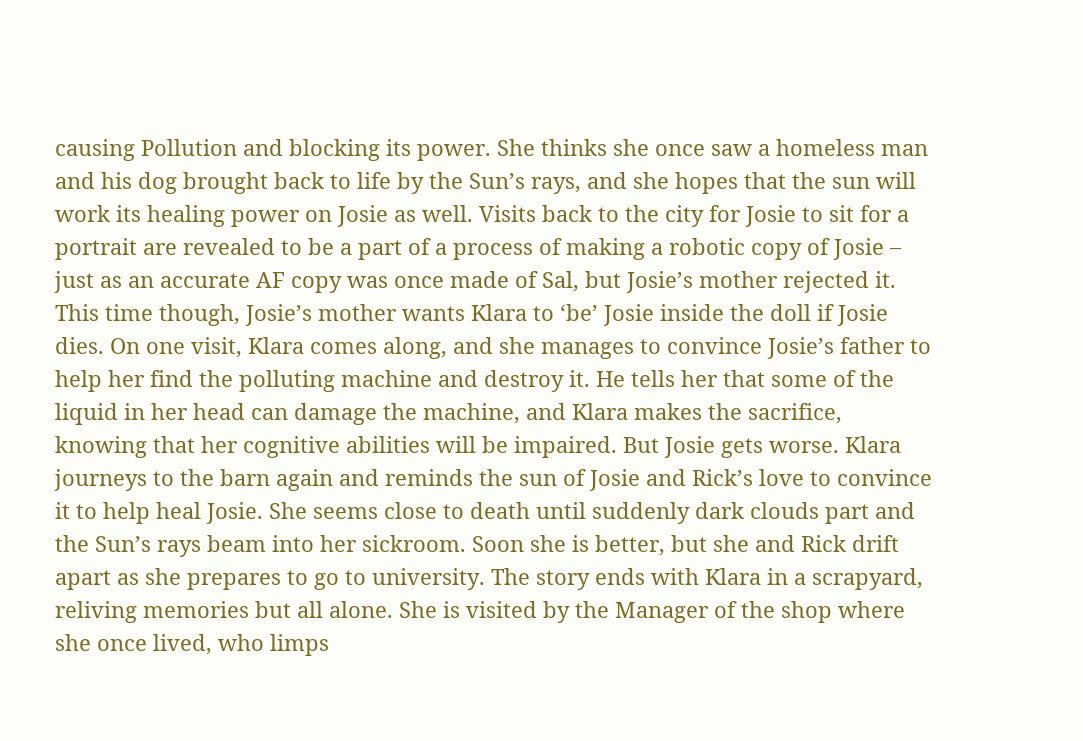causing Pollution and blocking its power. She thinks she once saw a homeless man and his dog brought back to life by the Sun’s rays, and she hopes that the sun will work its healing power on Josie as well. Visits back to the city for Josie to sit for a portrait are revealed to be a part of a process of making a robotic copy of Josie – just as an accurate AF copy was once made of Sal, but Josie’s mother rejected it. This time though, Josie’s mother wants Klara to ‘be’ Josie inside the doll if Josie dies. On one visit, Klara comes along, and she manages to convince Josie’s father to help her find the polluting machine and destroy it. He tells her that some of the liquid in her head can damage the machine, and Klara makes the sacrifice, knowing that her cognitive abilities will be impaired. But Josie gets worse. Klara journeys to the barn again and reminds the sun of Josie and Rick’s love to convince it to help heal Josie. She seems close to death until suddenly dark clouds part and the Sun’s rays beam into her sickroom. Soon she is better, but she and Rick drift apart as she prepares to go to university. The story ends with Klara in a scrapyard, reliving memories but all alone. She is visited by the Manager of the shop where she once lived, who limps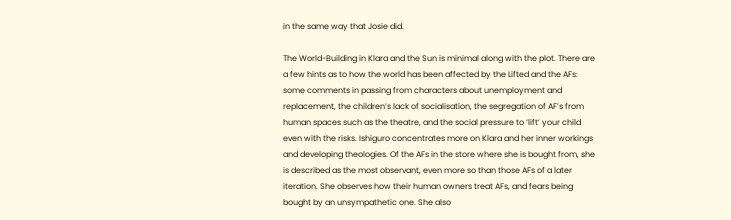in the same way that Josie did.

The World-Building in Klara and the Sun is minimal along with the plot. There are a few hints as to how the world has been affected by the Lifted and the AFs: some comments in passing from characters about unemployment and replacement, the children’s lack of socialisation, the segregation of AF’s from human spaces such as the theatre, and the social pressure to ‘lift’ your child even with the risks. Ishiguro concentrates more on Klara and her inner workings and developing theologies. Of the AFs in the store where she is bought from, she is described as the most observant, even more so than those AFs of a later iteration. She observes how their human owners treat AFs, and fears being bought by an unsympathetic one. She also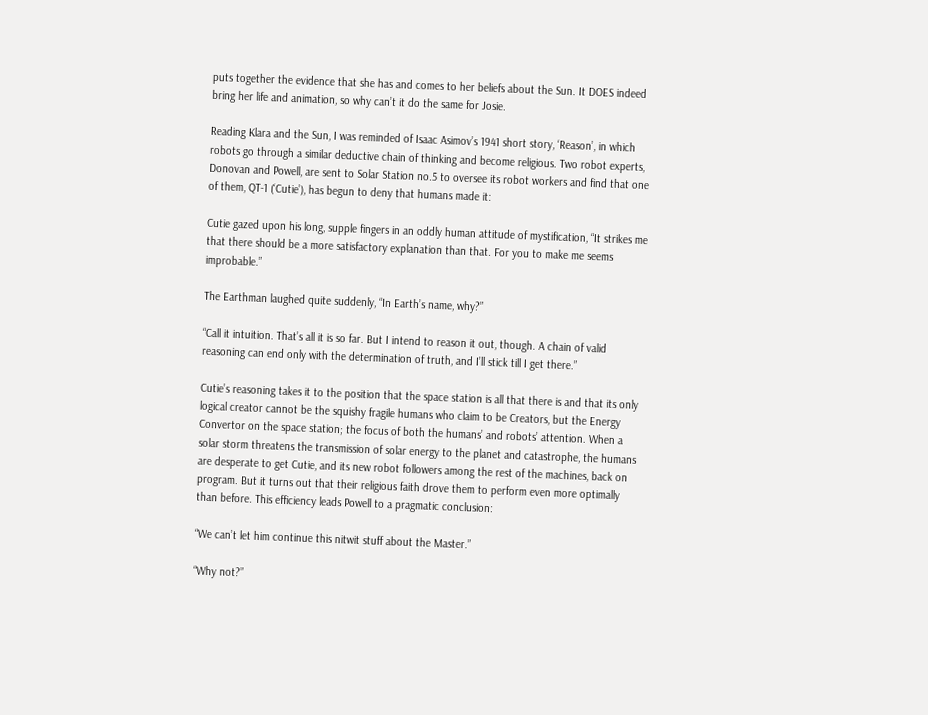puts together the evidence that she has and comes to her beliefs about the Sun. It DOES indeed bring her life and animation, so why can’t it do the same for Josie.

Reading Klara and the Sun, I was reminded of Isaac Asimov’s 1941 short story, ‘Reason’, in which robots go through a similar deductive chain of thinking and become religious. Two robot experts, Donovan and Powell, are sent to Solar Station no.5 to oversee its robot workers and find that one of them, QT-1 (‘Cutie’), has begun to deny that humans made it:

Cutie gazed upon his long, supple fingers in an oddly human attitude of mystification, “It strikes me that there should be a more satisfactory explanation than that. For you to make me seems improbable.”

The Earthman laughed quite suddenly, “In Earth’s name, why?”

“Call it intuition. That’s all it is so far. But I intend to reason it out, though. A chain of valid reasoning can end only with the determination of truth, and I’ll stick till I get there.”

Cutie’s reasoning takes it to the position that the space station is all that there is and that its only logical creator cannot be the squishy fragile humans who claim to be Creators, but the Energy Convertor on the space station; the focus of both the humans’ and robots’ attention. When a solar storm threatens the transmission of solar energy to the planet and catastrophe, the humans are desperate to get Cutie, and its new robot followers among the rest of the machines, back on program. But it turns out that their religious faith drove them to perform even more optimally than before. This efficiency leads Powell to a pragmatic conclusion:

“We can’t let him continue this nitwit stuff about the Master.”

“Why not?”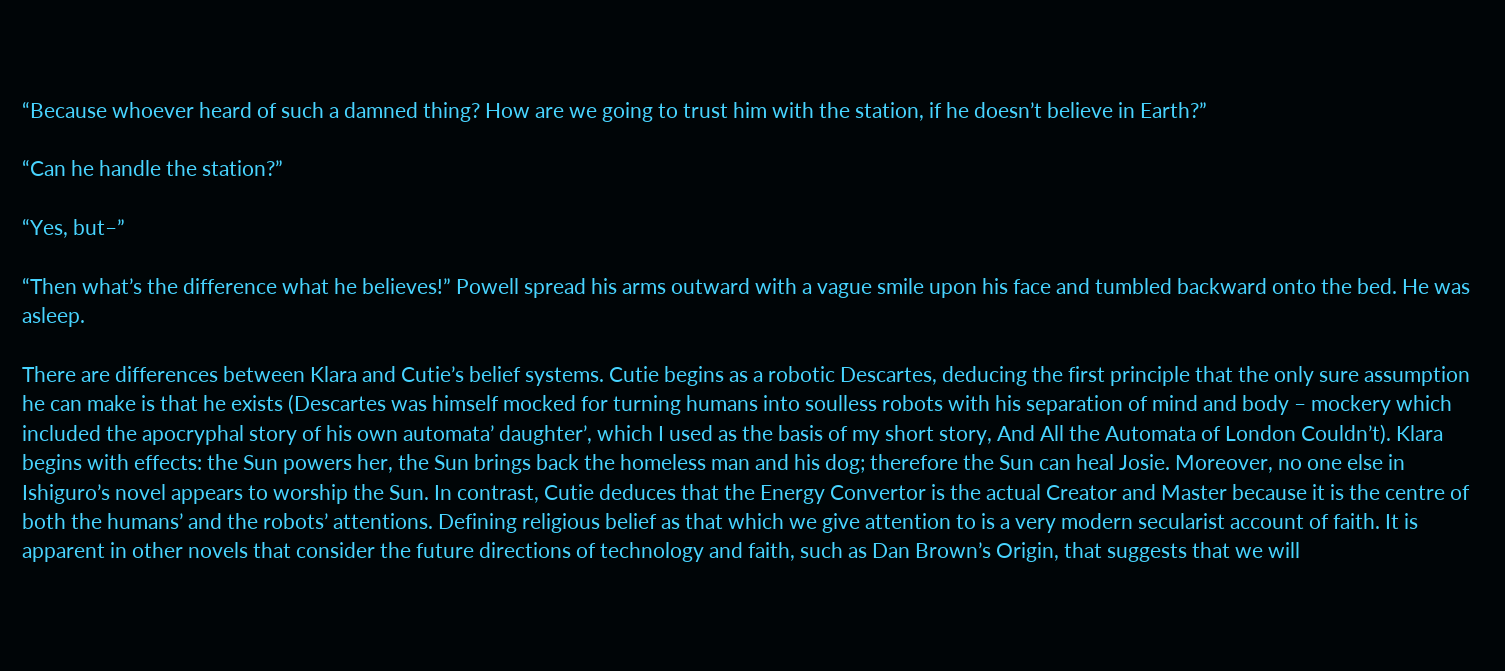“Because whoever heard of such a damned thing? How are we going to trust him with the station, if he doesn’t believe in Earth?”

“Can he handle the station?”

“Yes, but–”

“Then what’s the difference what he believes!” Powell spread his arms outward with a vague smile upon his face and tumbled backward onto the bed. He was asleep.

There are differences between Klara and Cutie’s belief systems. Cutie begins as a robotic Descartes, deducing the first principle that the only sure assumption he can make is that he exists (Descartes was himself mocked for turning humans into soulless robots with his separation of mind and body – mockery which included the apocryphal story of his own automata’ daughter’, which I used as the basis of my short story, And All the Automata of London Couldn’t). Klara begins with effects: the Sun powers her, the Sun brings back the homeless man and his dog; therefore the Sun can heal Josie. Moreover, no one else in Ishiguro’s novel appears to worship the Sun. In contrast, Cutie deduces that the Energy Convertor is the actual Creator and Master because it is the centre of both the humans’ and the robots’ attentions. Defining religious belief as that which we give attention to is a very modern secularist account of faith. It is apparent in other novels that consider the future directions of technology and faith, such as Dan Brown’s Origin, that suggests that we will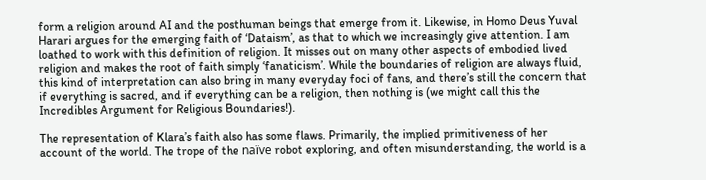form a religion around AI and the posthuman beings that emerge from it. Likewise, in Homo Deus Yuval Harari argues for the emerging faith of ‘Dataism’, as that to which we increasingly give attention. I am loathed to work with this definition of religion. It misses out on many other aspects of embodied lived religion and makes the root of faith simply ‘fanaticism’. While the boundaries of religion are always fluid, this kind of interpretation can also bring in many everyday foci of fans, and there’s still the concern that if everything is sacred, and if everything can be a religion, then nothing is (we might call this the Incredibles Argument for Religious Boundaries!).

The representation of Klara’s faith also has some flaws. Primarily, the implied primitiveness of her account of the world. The trope of the naïve robot exploring, and often misunderstanding, the world is a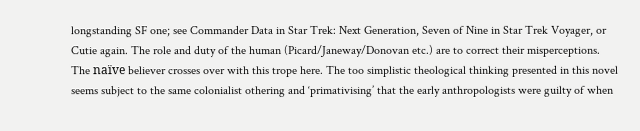longstanding SF one; see Commander Data in Star Trek: Next Generation, Seven of Nine in Star Trek Voyager, or Cutie again. The role and duty of the human (Picard/Janeway/Donovan etc.) are to correct their misperceptions. The naïve believer crosses over with this trope here. The too simplistic theological thinking presented in this novel seems subject to the same colonialist othering and ‘primativising’ that the early anthropologists were guilty of when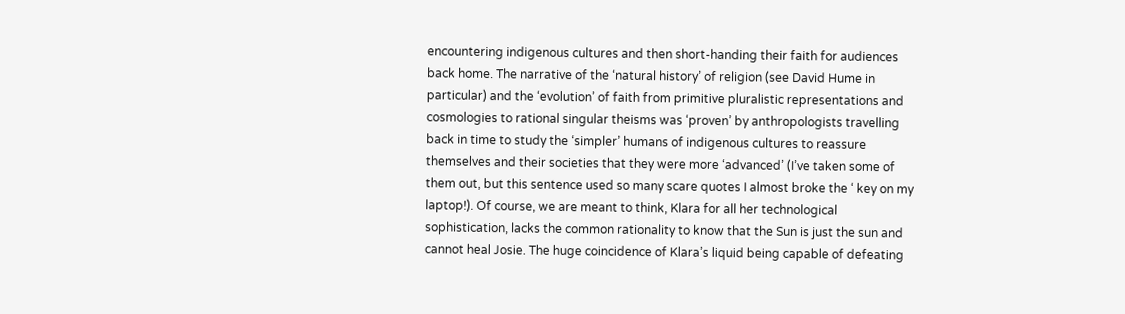encountering indigenous cultures and then short-handing their faith for audiences back home. The narrative of the ‘natural history’ of religion (see David Hume in particular) and the ‘evolution’ of faith from primitive pluralistic representations and cosmologies to rational singular theisms was ‘proven’ by anthropologists travelling back in time to study the ‘simpler’ humans of indigenous cultures to reassure themselves and their societies that they were more ‘advanced’ (I’ve taken some of them out, but this sentence used so many scare quotes I almost broke the ‘ key on my laptop!). Of course, we are meant to think, Klara for all her technological sophistication, lacks the common rationality to know that the Sun is just the sun and cannot heal Josie. The huge coincidence of Klara’s liquid being capable of defeating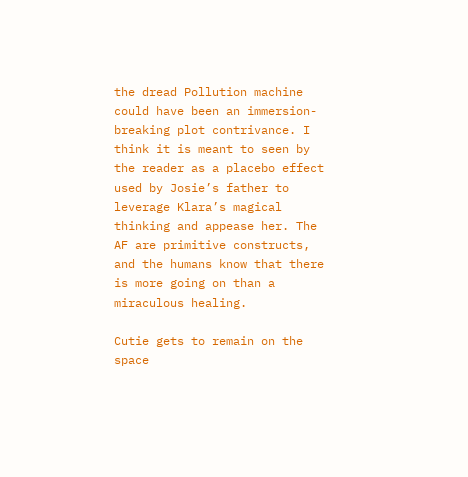the dread Pollution machine could have been an immersion-breaking plot contrivance. I think it is meant to seen by the reader as a placebo effect used by Josie’s father to leverage Klara’s magical thinking and appease her. The AF are primitive constructs, and the humans know that there is more going on than a miraculous healing.

Cutie gets to remain on the space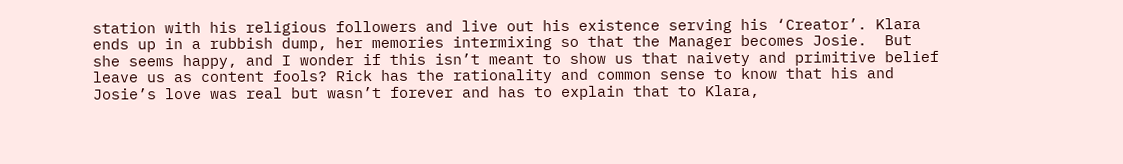station with his religious followers and live out his existence serving his ‘Creator’. Klara ends up in a rubbish dump, her memories intermixing so that the Manager becomes Josie.  But she seems happy, and I wonder if this isn’t meant to show us that naivety and primitive belief leave us as content fools? Rick has the rationality and common sense to know that his and Josie’s love was real but wasn’t forever and has to explain that to Klara,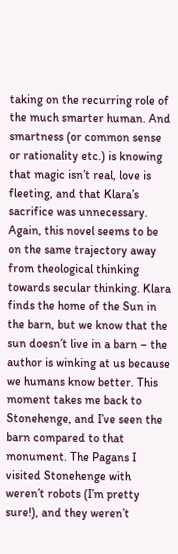taking on the recurring role of the much smarter human. And smartness (or common sense or rationality etc.) is knowing that magic isn’t real, love is fleeting, and that Klara’s sacrifice was unnecessary. Again, this novel seems to be on the same trajectory away from theological thinking towards secular thinking. Klara finds the home of the Sun in the barn, but we know that the sun doesn’t live in a barn – the author is winking at us because we humans know better. This moment takes me back to Stonehenge, and I’ve seen the barn compared to that monument. The Pagans I visited Stonehenge with weren’t robots (I’m pretty sure!), and they weren’t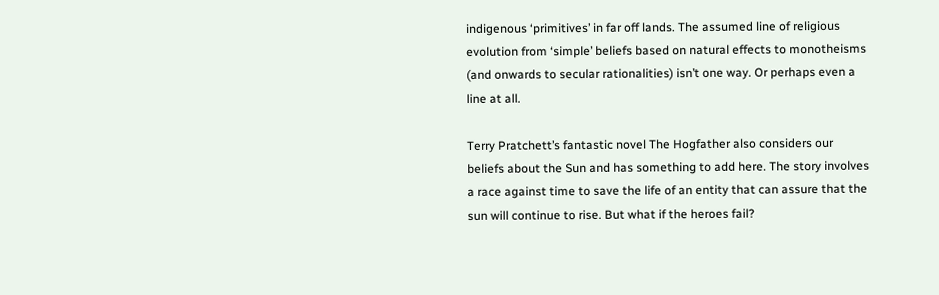indigenous ‘primitives’ in far off lands. The assumed line of religious evolution from ‘simple’ beliefs based on natural effects to monotheisms (and onwards to secular rationalities) isn’t one way. Or perhaps even a line at all.

Terry Pratchett’s fantastic novel The Hogfather also considers our beliefs about the Sun and has something to add here. The story involves a race against time to save the life of an entity that can assure that the sun will continue to rise. But what if the heroes fail?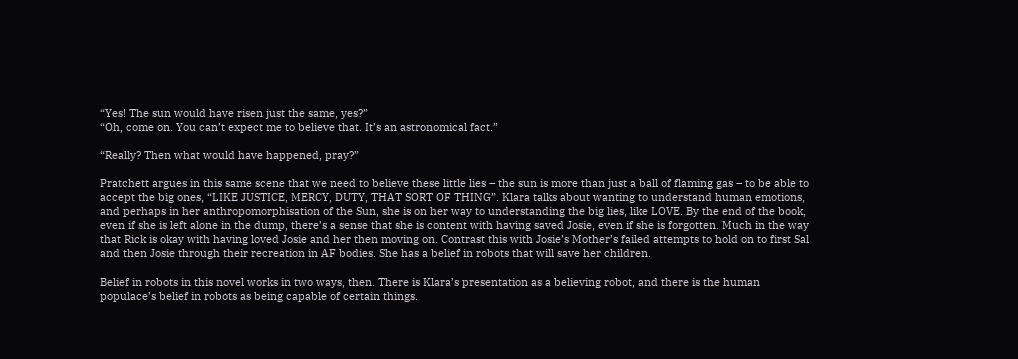“Yes! The sun would have risen just the same, yes?”
“Oh, come on. You can’t expect me to believe that. It’s an astronomical fact.”

“Really? Then what would have happened, pray?”

Pratchett argues in this same scene that we need to believe these little lies – the sun is more than just a ball of flaming gas – to be able to accept the big ones, “LIKE JUSTICE, MERCY, DUTY, THAT SORT OF THING”. Klara talks about wanting to understand human emotions, and perhaps in her anthropomorphisation of the Sun, she is on her way to understanding the big lies, like LOVE. By the end of the book, even if she is left alone in the dump, there’s a sense that she is content with having saved Josie, even if she is forgotten. Much in the way that Rick is okay with having loved Josie and her then moving on. Contrast this with Josie’s Mother’s failed attempts to hold on to first Sal and then Josie through their recreation in AF bodies. She has a belief in robots that will save her children.

Belief in robots in this novel works in two ways, then. There is Klara’s presentation as a believing robot, and there is the human populace’s belief in robots as being capable of certain things.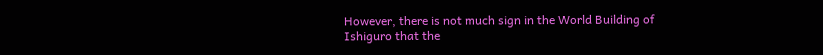However, there is not much sign in the World Building of Ishiguro that the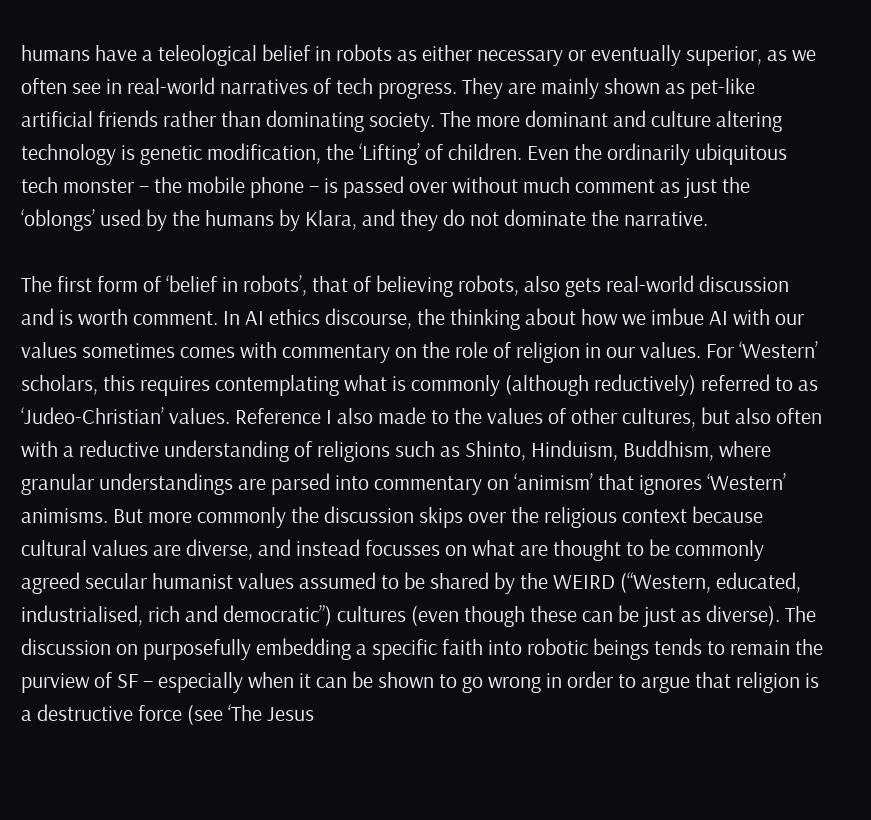humans have a teleological belief in robots as either necessary or eventually superior, as we often see in real-world narratives of tech progress. They are mainly shown as pet-like artificial friends rather than dominating society. The more dominant and culture altering technology is genetic modification, the ‘Lifting’ of children. Even the ordinarily ubiquitous tech monster – the mobile phone – is passed over without much comment as just the ‘oblongs’ used by the humans by Klara, and they do not dominate the narrative.

The first form of ‘belief in robots’, that of believing robots, also gets real-world discussion and is worth comment. In AI ethics discourse, the thinking about how we imbue AI with our values sometimes comes with commentary on the role of religion in our values. For ‘Western’ scholars, this requires contemplating what is commonly (although reductively) referred to as ‘Judeo-Christian’ values. Reference I also made to the values of other cultures, but also often with a reductive understanding of religions such as Shinto, Hinduism, Buddhism, where granular understandings are parsed into commentary on ‘animism’ that ignores ‘Western’ animisms. But more commonly the discussion skips over the religious context because cultural values are diverse, and instead focusses on what are thought to be commonly agreed secular humanist values assumed to be shared by the WEIRD (“Western, educated, industrialised, rich and democratic”) cultures (even though these can be just as diverse). The discussion on purposefully embedding a specific faith into robotic beings tends to remain the purview of SF – especially when it can be shown to go wrong in order to argue that religion is a destructive force (see ‘The Jesus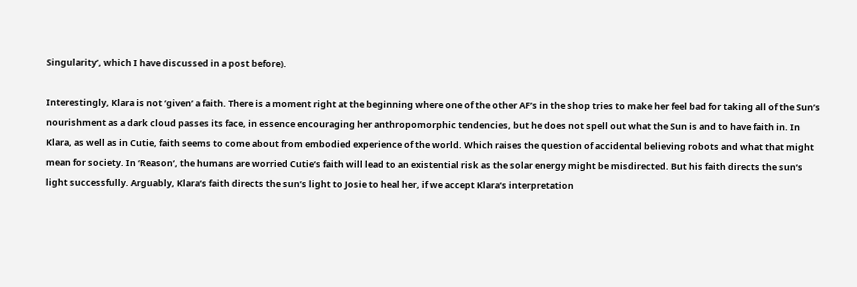Singularity’, which I have discussed in a post before).

Interestingly, Klara is not ‘given’ a faith. There is a moment right at the beginning where one of the other AF’s in the shop tries to make her feel bad for taking all of the Sun’s nourishment as a dark cloud passes its face, in essence encouraging her anthropomorphic tendencies, but he does not spell out what the Sun is and to have faith in. In Klara, as well as in Cutie, faith seems to come about from embodied experience of the world. Which raises the question of accidental believing robots and what that might mean for society. In ‘Reason’, the humans are worried Cutie’s faith will lead to an existential risk as the solar energy might be misdirected. But his faith directs the sun’s light successfully. Arguably, Klara’s faith directs the sun’s light to Josie to heal her, if we accept Klara’s interpretation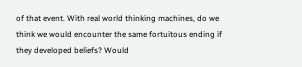of that event. With real world thinking machines, do we think we would encounter the same fortuitous ending if they developed beliefs? Would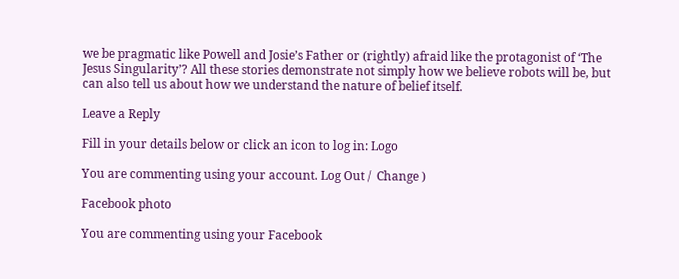we be pragmatic like Powell and Josie’s Father or (rightly) afraid like the protagonist of ‘The Jesus Singularity’? All these stories demonstrate not simply how we believe robots will be, but can also tell us about how we understand the nature of belief itself.

Leave a Reply

Fill in your details below or click an icon to log in: Logo

You are commenting using your account. Log Out /  Change )

Facebook photo

You are commenting using your Facebook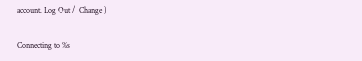account. Log Out /  Change )

Connecting to %s